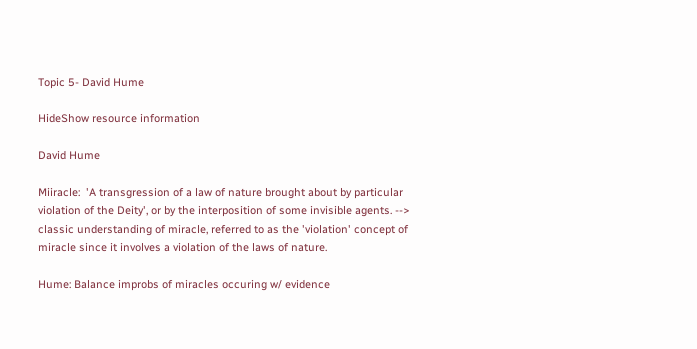Topic 5- David Hume

HideShow resource information

David Hume

Miiracle:  'A transgression of a law of nature brought about by particular violation of the Deity', or by the interposition of some invisible agents. --> classic understanding of miracle, referred to as the 'violation' concept of miracle since it involves a violation of the laws of nature.

Hume: Balance improbs of miracles occuring w/ evidence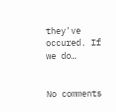they've occured. If we do…


No comments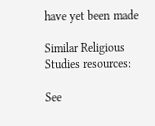have yet been made

Similar Religious Studies resources:

See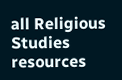all Religious Studies resources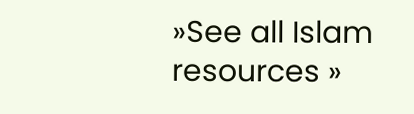»See all Islam resources »